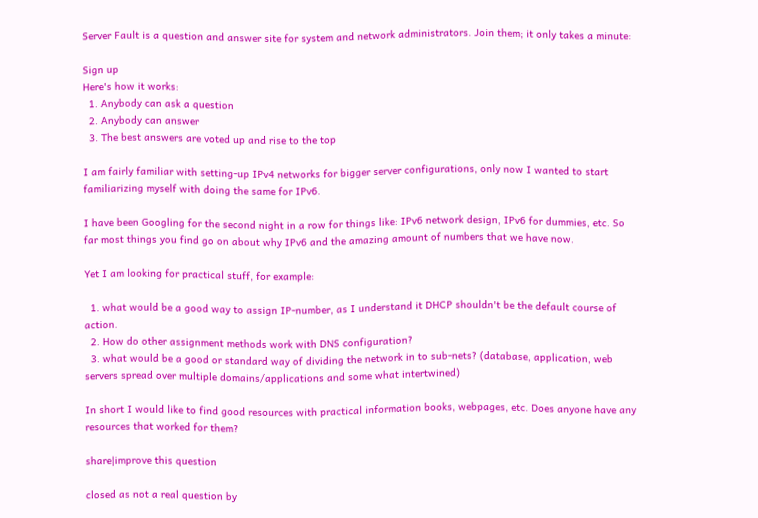Server Fault is a question and answer site for system and network administrators. Join them; it only takes a minute:

Sign up
Here's how it works:
  1. Anybody can ask a question
  2. Anybody can answer
  3. The best answers are voted up and rise to the top

I am fairly familiar with setting-up IPv4 networks for bigger server configurations, only now I wanted to start familiarizing myself with doing the same for IPv6.

I have been Googling for the second night in a row for things like: IPv6 network design, IPv6 for dummies, etc. So far most things you find go on about why IPv6 and the amazing amount of numbers that we have now.

Yet I am looking for practical stuff, for example:

  1. what would be a good way to assign IP-number, as I understand it DHCP shouldn't be the default course of action.
  2. How do other assignment methods work with DNS configuration?
  3. what would be a good or standard way of dividing the network in to sub-nets? (database, application, web servers spread over multiple domains/applications and some what intertwined)

In short I would like to find good resources with practical information books, webpages, etc. Does anyone have any resources that worked for them?

share|improve this question

closed as not a real question by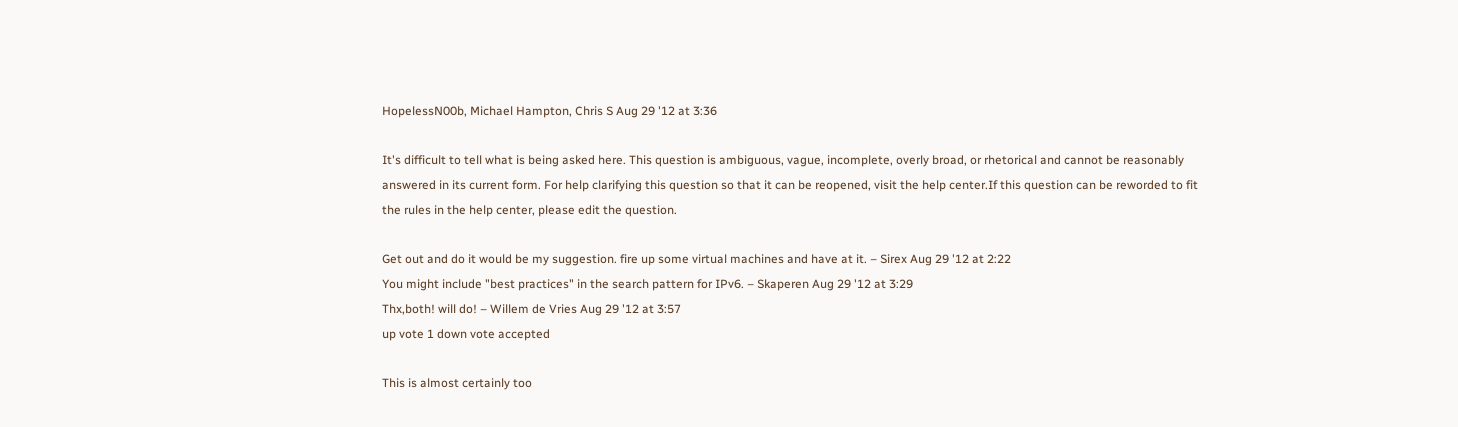HopelessN00b, Michael Hampton, Chris S Aug 29 '12 at 3:36

It's difficult to tell what is being asked here. This question is ambiguous, vague, incomplete, overly broad, or rhetorical and cannot be reasonably answered in its current form. For help clarifying this question so that it can be reopened, visit the help center.If this question can be reworded to fit the rules in the help center, please edit the question.

Get out and do it would be my suggestion. fire up some virtual machines and have at it. – Sirex Aug 29 '12 at 2:22
You might include "best practices" in the search pattern for IPv6. – Skaperen Aug 29 '12 at 3:29
Thx,both! will do! – Willem de Vries Aug 29 '12 at 3:57
up vote 1 down vote accepted

This is almost certainly too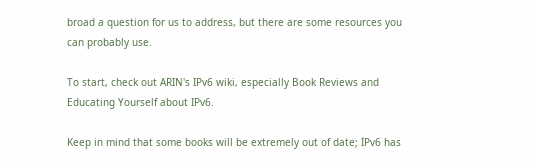broad a question for us to address, but there are some resources you can probably use.

To start, check out ARIN's IPv6 wiki, especially Book Reviews and Educating Yourself about IPv6.

Keep in mind that some books will be extremely out of date; IPv6 has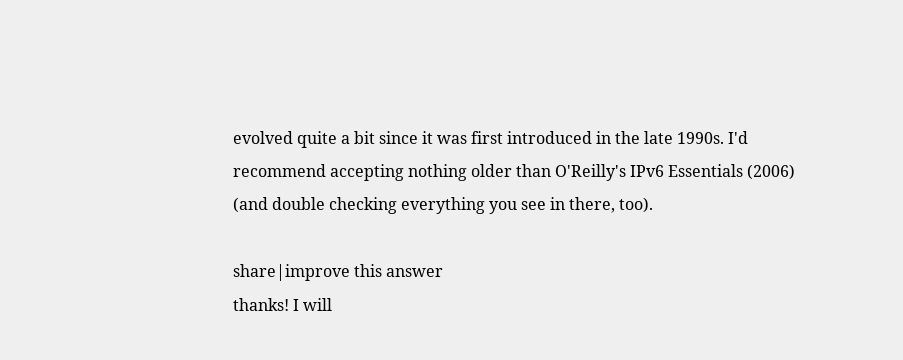evolved quite a bit since it was first introduced in the late 1990s. I'd recommend accepting nothing older than O'Reilly's IPv6 Essentials (2006) (and double checking everything you see in there, too).

share|improve this answer
thanks! I will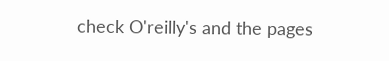check O'reilly's and the pages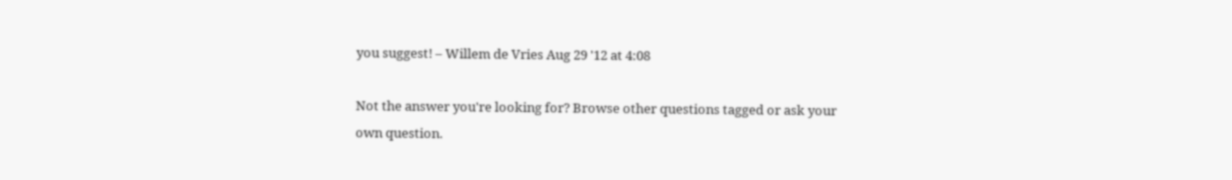you suggest! – Willem de Vries Aug 29 '12 at 4:08

Not the answer you're looking for? Browse other questions tagged or ask your own question.